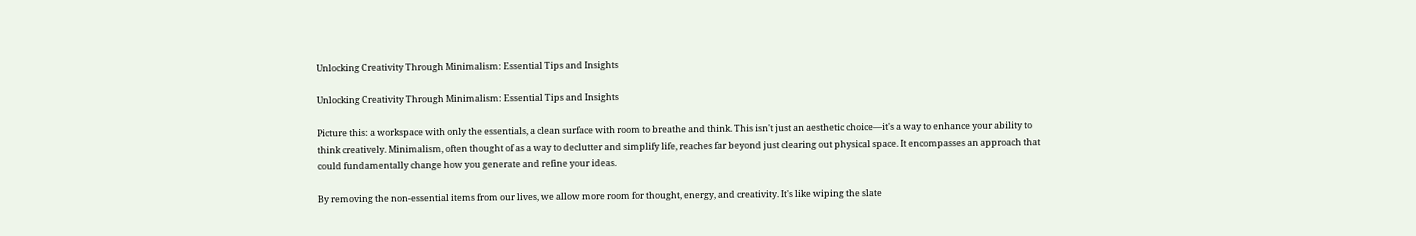Unlocking Creativity Through Minimalism: Essential Tips and Insights

Unlocking Creativity Through Minimalism: Essential Tips and Insights

Picture this: a workspace with only the essentials, a clean surface with room to breathe and think. This isn't just an aesthetic choice—it's a way to enhance your ability to think creatively. Minimalism, often thought of as a way to declutter and simplify life, reaches far beyond just clearing out physical space. It encompasses an approach that could fundamentally change how you generate and refine your ideas.

By removing the non-essential items from our lives, we allow more room for thought, energy, and creativity. It's like wiping the slate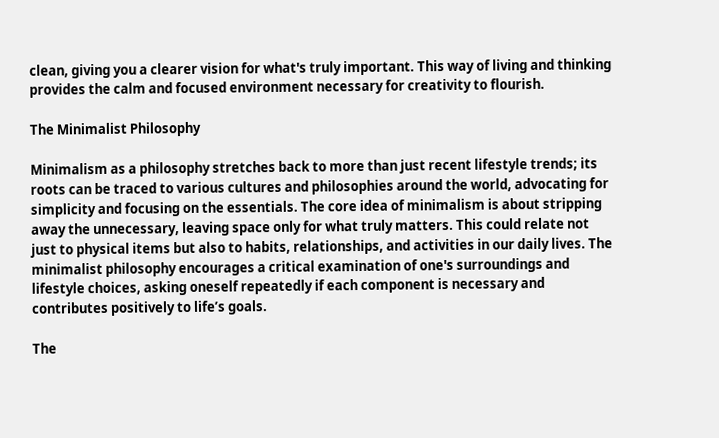clean, giving you a clearer vision for what's truly important. This way of living and thinking provides the calm and focused environment necessary for creativity to flourish.

The Minimalist Philosophy

Minimalism as a philosophy stretches back to more than just recent lifestyle trends; its roots can be traced to various cultures and philosophies around the world, advocating for simplicity and focusing on the essentials. The core idea of minimalism is about stripping away the unnecessary, leaving space only for what truly matters. This could relate not just to physical items but also to habits, relationships, and activities in our daily lives. The minimalist philosophy encourages a critical examination of one's surroundings and lifestyle choices, asking oneself repeatedly if each component is necessary and contributes positively to life’s goals.

The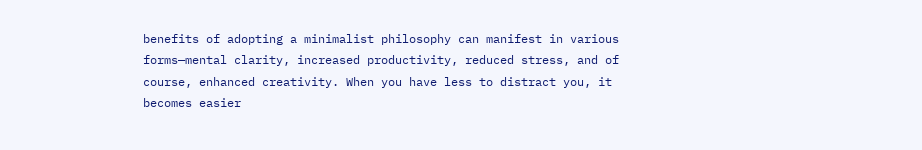benefits of adopting a minimalist philosophy can manifest in various forms—mental clarity, increased productivity, reduced stress, and of course, enhanced creativity. When you have less to distract you, it becomes easier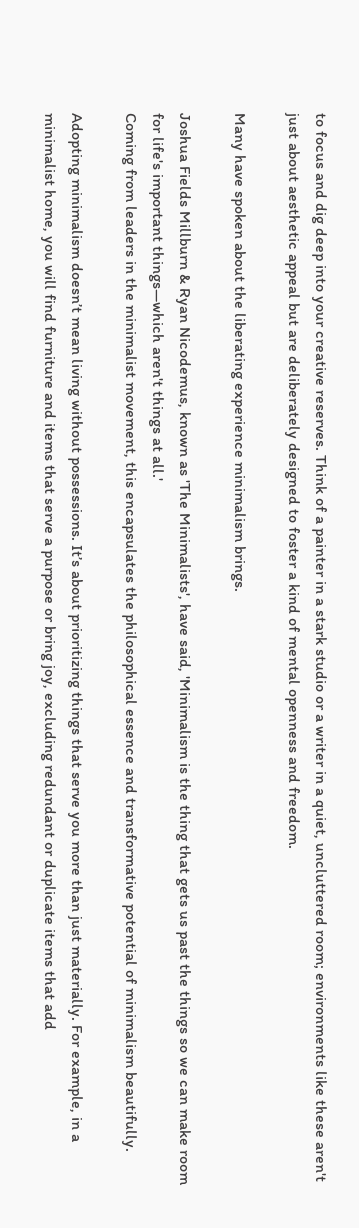to focus and dig deep into your creative reserves. Think of a painter in a stark studio or a writer in a quiet, uncluttered room; environments like these aren't just about aesthetic appeal but are deliberately designed to foster a kind of mental openness and freedom.

Many have spoken about the liberating experience minimalism brings.

Joshua Fields Millburn & Ryan Nicodemus, known as 'The Minimalists', have said, 'Minimalism is the thing that gets us past the things so we can make room for life's important things—which aren't things at all.'
Coming from leaders in the minimalist movement, this encapsulates the philosophical essence and transformative potential of minimalism beautifully.

Adopting minimalism doesn’t mean living without possessions. It’s about prioritizing things that serve you more than just materially. For example, in a minimalist home, you will find furniture and items that serve a purpose or bring joy, excluding redundant or duplicate items that add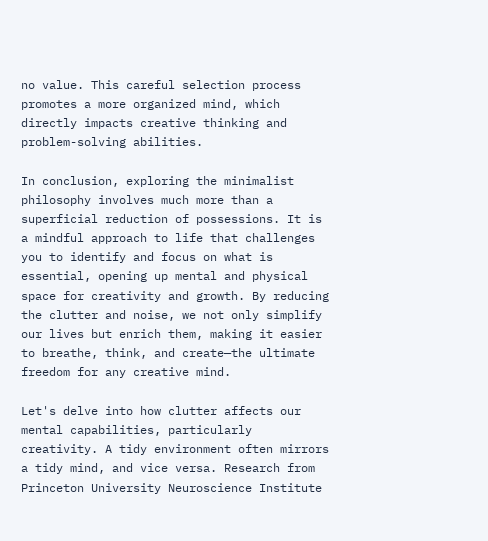no value. This careful selection process promotes a more organized mind, which directly impacts creative thinking and problem-solving abilities.

In conclusion, exploring the minimalist philosophy involves much more than a superficial reduction of possessions. It is a mindful approach to life that challenges you to identify and focus on what is essential, opening up mental and physical space for creativity and growth. By reducing the clutter and noise, we not only simplify our lives but enrich them, making it easier to breathe, think, and create—the ultimate freedom for any creative mind.

Let's delve into how clutter affects our mental capabilities, particularly creativity. A tidy environment often mirrors a tidy mind, and vice versa. Research from Princeton University Neuroscience Institute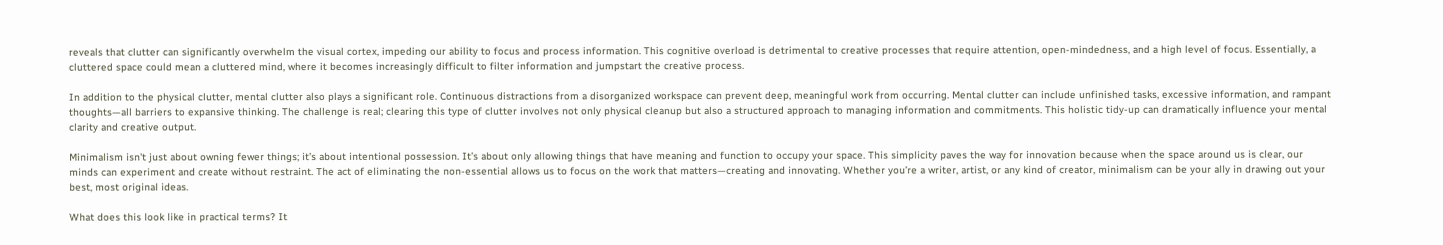reveals that clutter can significantly overwhelm the visual cortex, impeding our ability to focus and process information. This cognitive overload is detrimental to creative processes that require attention, open-mindedness, and a high level of focus. Essentially, a cluttered space could mean a cluttered mind, where it becomes increasingly difficult to filter information and jumpstart the creative process.

In addition to the physical clutter, mental clutter also plays a significant role. Continuous distractions from a disorganized workspace can prevent deep, meaningful work from occurring. Mental clutter can include unfinished tasks, excessive information, and rampant thoughts—all barriers to expansive thinking. The challenge is real; clearing this type of clutter involves not only physical cleanup but also a structured approach to managing information and commitments. This holistic tidy-up can dramatically influence your mental clarity and creative output.

Minimalism isn't just about owning fewer things; it’s about intentional possession. It’s about only allowing things that have meaning and function to occupy your space. This simplicity paves the way for innovation because when the space around us is clear, our minds can experiment and create without restraint. The act of eliminating the non-essential allows us to focus on the work that matters—creating and innovating. Whether you’re a writer, artist, or any kind of creator, minimalism can be your ally in drawing out your best, most original ideas.

What does this look like in practical terms? It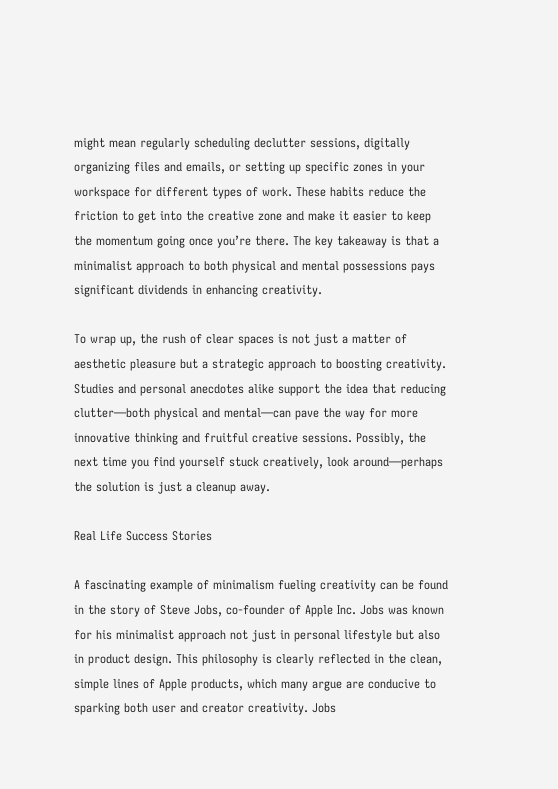might mean regularly scheduling declutter sessions, digitally organizing files and emails, or setting up specific zones in your workspace for different types of work. These habits reduce the friction to get into the creative zone and make it easier to keep the momentum going once you’re there. The key takeaway is that a minimalist approach to both physical and mental possessions pays significant dividends in enhancing creativity.

To wrap up, the rush of clear spaces is not just a matter of aesthetic pleasure but a strategic approach to boosting creativity. Studies and personal anecdotes alike support the idea that reducing clutter—both physical and mental—can pave the way for more innovative thinking and fruitful creative sessions. Possibly, the next time you find yourself stuck creatively, look around—perhaps the solution is just a cleanup away.

Real Life Success Stories

A fascinating example of minimalism fueling creativity can be found in the story of Steve Jobs, co-founder of Apple Inc. Jobs was known for his minimalist approach not just in personal lifestyle but also in product design. This philosophy is clearly reflected in the clean, simple lines of Apple products, which many argue are conducive to sparking both user and creator creativity. Jobs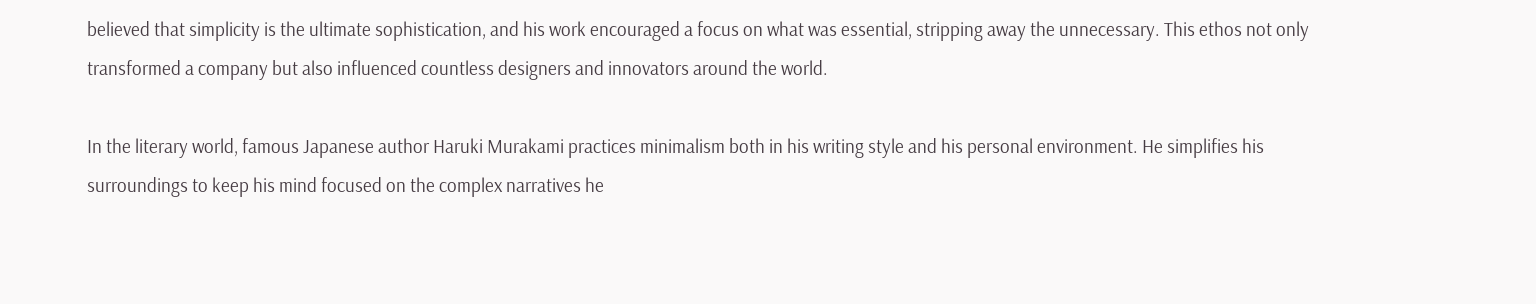believed that simplicity is the ultimate sophistication, and his work encouraged a focus on what was essential, stripping away the unnecessary. This ethos not only transformed a company but also influenced countless designers and innovators around the world.

In the literary world, famous Japanese author Haruki Murakami practices minimalism both in his writing style and his personal environment. He simplifies his surroundings to keep his mind focused on the complex narratives he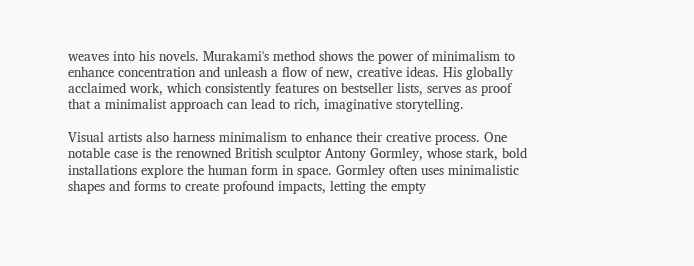weaves into his novels. Murakami's method shows the power of minimalism to enhance concentration and unleash a flow of new, creative ideas. His globally acclaimed work, which consistently features on bestseller lists, serves as proof that a minimalist approach can lead to rich, imaginative storytelling.

Visual artists also harness minimalism to enhance their creative process. One notable case is the renowned British sculptor Antony Gormley, whose stark, bold installations explore the human form in space. Gormley often uses minimalistic shapes and forms to create profound impacts, letting the empty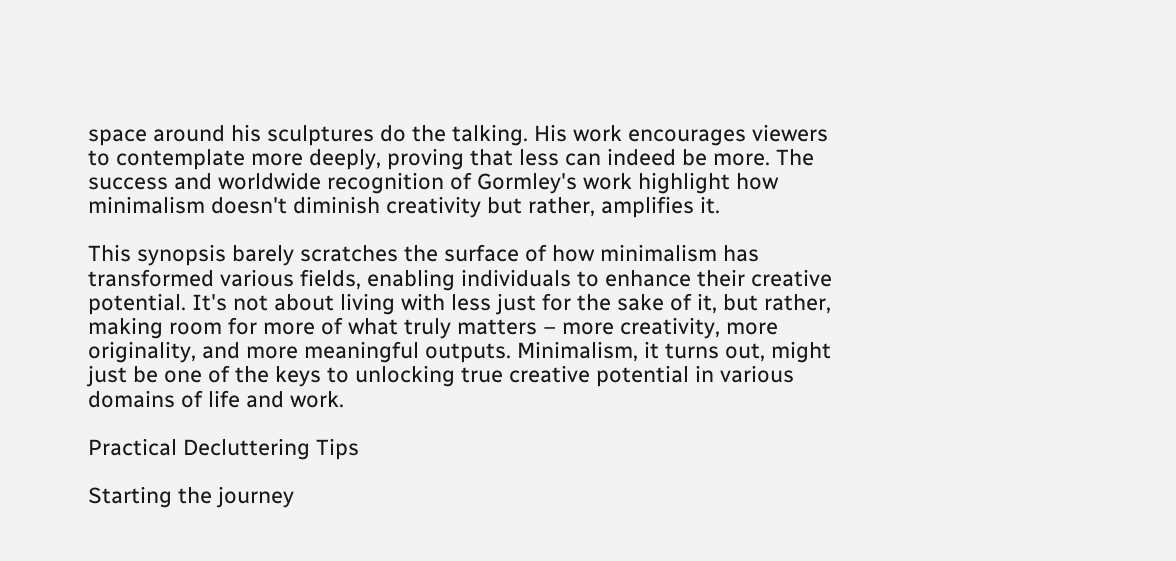space around his sculptures do the talking. His work encourages viewers to contemplate more deeply, proving that less can indeed be more. The success and worldwide recognition of Gormley's work highlight how minimalism doesn't diminish creativity but rather, amplifies it.

This synopsis barely scratches the surface of how minimalism has transformed various fields, enabling individuals to enhance their creative potential. It's not about living with less just for the sake of it, but rather, making room for more of what truly matters – more creativity, more originality, and more meaningful outputs. Minimalism, it turns out, might just be one of the keys to unlocking true creative potential in various domains of life and work.

Practical Decluttering Tips

Starting the journey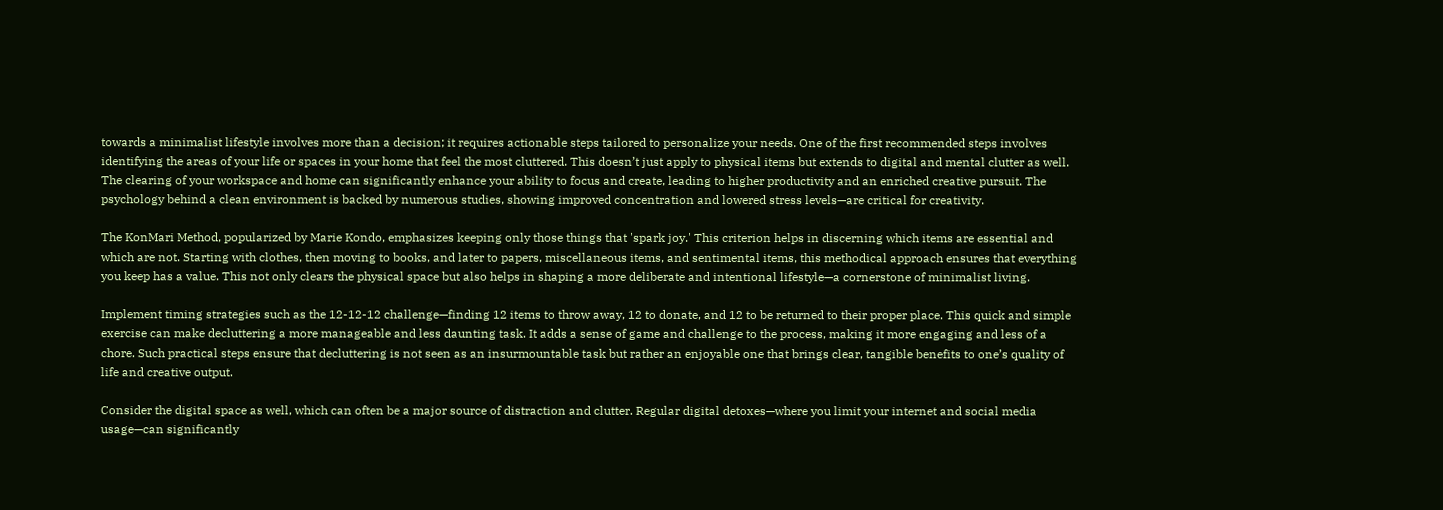towards a minimalist lifestyle involves more than a decision; it requires actionable steps tailored to personalize your needs. One of the first recommended steps involves identifying the areas of your life or spaces in your home that feel the most cluttered. This doesn’t just apply to physical items but extends to digital and mental clutter as well. The clearing of your workspace and home can significantly enhance your ability to focus and create, leading to higher productivity and an enriched creative pursuit. The psychology behind a clean environment is backed by numerous studies, showing improved concentration and lowered stress levels—are critical for creativity.

The KonMari Method, popularized by Marie Kondo, emphasizes keeping only those things that 'spark joy.' This criterion helps in discerning which items are essential and which are not. Starting with clothes, then moving to books, and later to papers, miscellaneous items, and sentimental items, this methodical approach ensures that everything you keep has a value. This not only clears the physical space but also helps in shaping a more deliberate and intentional lifestyle—a cornerstone of minimalist living.

Implement timing strategies such as the 12-12-12 challenge—finding 12 items to throw away, 12 to donate, and 12 to be returned to their proper place. This quick and simple exercise can make decluttering a more manageable and less daunting task. It adds a sense of game and challenge to the process, making it more engaging and less of a chore. Such practical steps ensure that decluttering is not seen as an insurmountable task but rather an enjoyable one that brings clear, tangible benefits to one’s quality of life and creative output.

Consider the digital space as well, which can often be a major source of distraction and clutter. Regular digital detoxes—where you limit your internet and social media usage—can significantly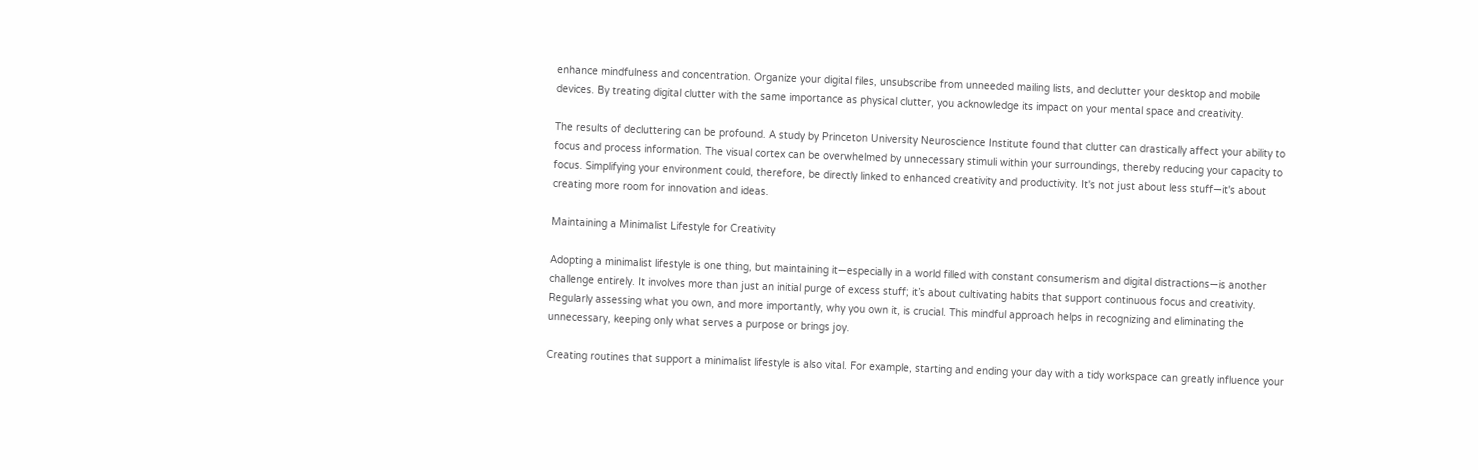enhance mindfulness and concentration. Organize your digital files, unsubscribe from unneeded mailing lists, and declutter your desktop and mobile devices. By treating digital clutter with the same importance as physical clutter, you acknowledge its impact on your mental space and creativity.

The results of decluttering can be profound. A study by Princeton University Neuroscience Institute found that clutter can drastically affect your ability to focus and process information. The visual cortex can be overwhelmed by unnecessary stimuli within your surroundings, thereby reducing your capacity to focus. Simplifying your environment could, therefore, be directly linked to enhanced creativity and productivity. It's not just about less stuff—it's about creating more room for innovation and ideas.

Maintaining a Minimalist Lifestyle for Creativity

Adopting a minimalist lifestyle is one thing, but maintaining it—especially in a world filled with constant consumerism and digital distractions—is another challenge entirely. It involves more than just an initial purge of excess stuff; it’s about cultivating habits that support continuous focus and creativity. Regularly assessing what you own, and more importantly, why you own it, is crucial. This mindful approach helps in recognizing and eliminating the unnecessary, keeping only what serves a purpose or brings joy.

Creating routines that support a minimalist lifestyle is also vital. For example, starting and ending your day with a tidy workspace can greatly influence your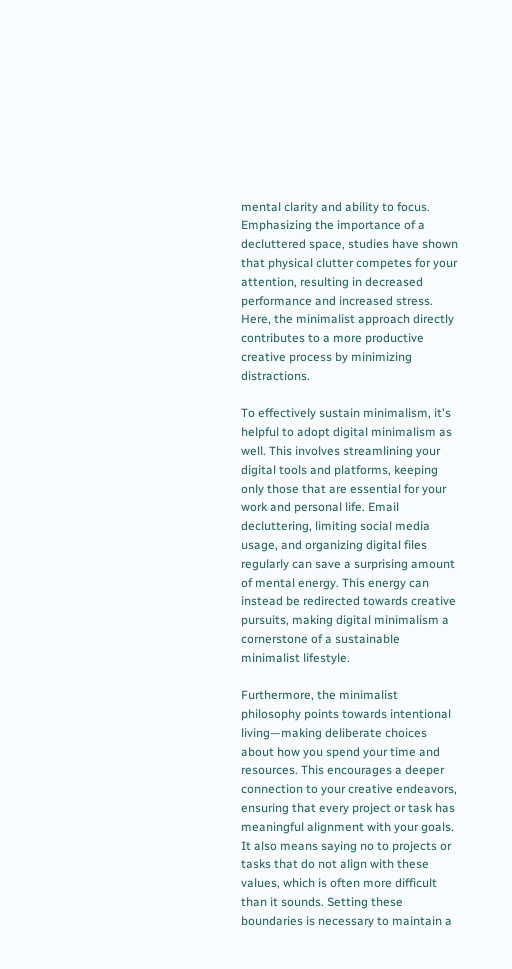mental clarity and ability to focus. Emphasizing the importance of a decluttered space, studies have shown that physical clutter competes for your attention, resulting in decreased performance and increased stress. Here, the minimalist approach directly contributes to a more productive creative process by minimizing distractions.

To effectively sustain minimalism, it's helpful to adopt digital minimalism as well. This involves streamlining your digital tools and platforms, keeping only those that are essential for your work and personal life. Email decluttering, limiting social media usage, and organizing digital files regularly can save a surprising amount of mental energy. This energy can instead be redirected towards creative pursuits, making digital minimalism a cornerstone of a sustainable minimalist lifestyle.

Furthermore, the minimalist philosophy points towards intentional living—making deliberate choices about how you spend your time and resources. This encourages a deeper connection to your creative endeavors, ensuring that every project or task has meaningful alignment with your goals. It also means saying no to projects or tasks that do not align with these values, which is often more difficult than it sounds. Setting these boundaries is necessary to maintain a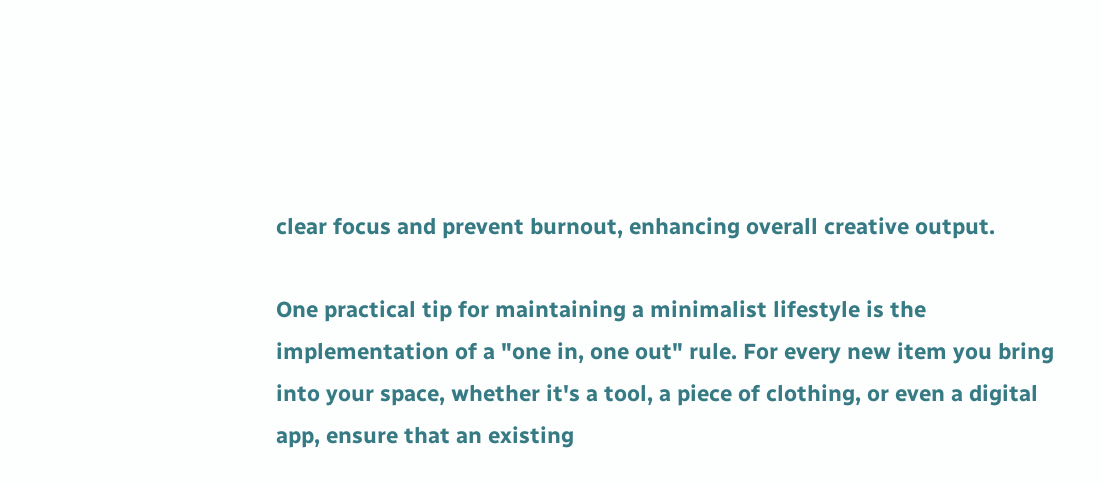clear focus and prevent burnout, enhancing overall creative output.

One practical tip for maintaining a minimalist lifestyle is the implementation of a "one in, one out" rule. For every new item you bring into your space, whether it's a tool, a piece of clothing, or even a digital app, ensure that an existing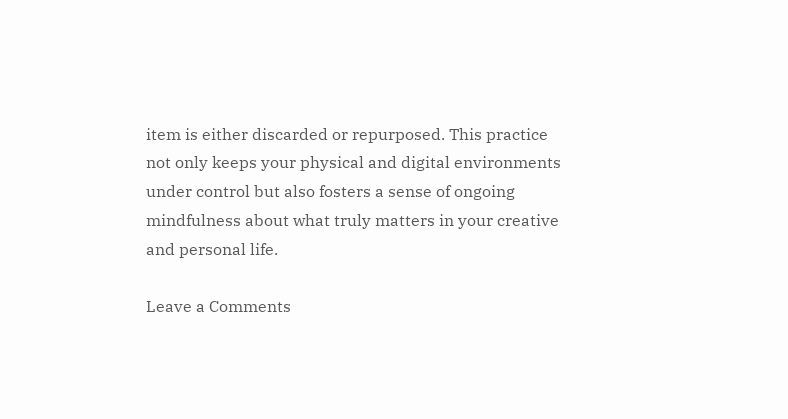item is either discarded or repurposed. This practice not only keeps your physical and digital environments under control but also fosters a sense of ongoing mindfulness about what truly matters in your creative and personal life.

Leave a Comments